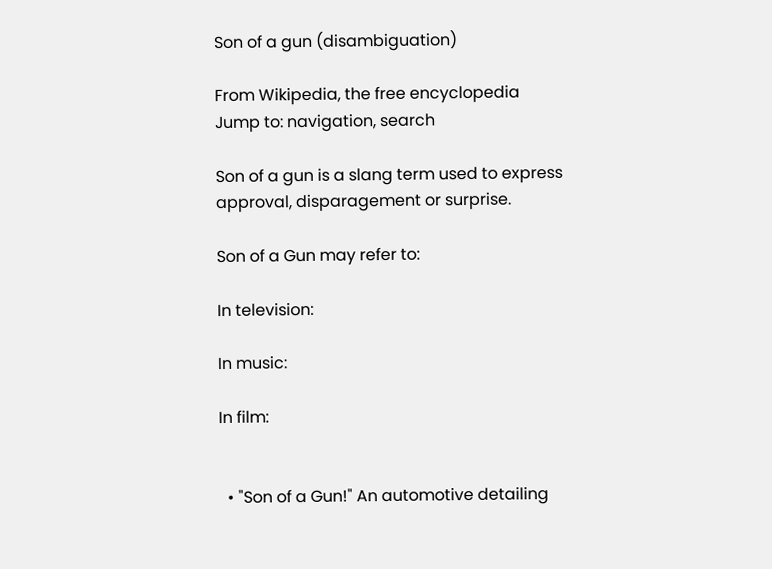Son of a gun (disambiguation)

From Wikipedia, the free encyclopedia
Jump to: navigation, search

Son of a gun is a slang term used to express approval, disparagement or surprise.

Son of a Gun may refer to:

In television:

In music:

In film:


  • "Son of a Gun!" An automotive detailing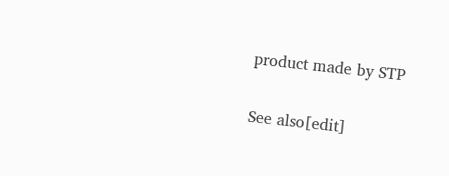product made by STP

See also[edit]